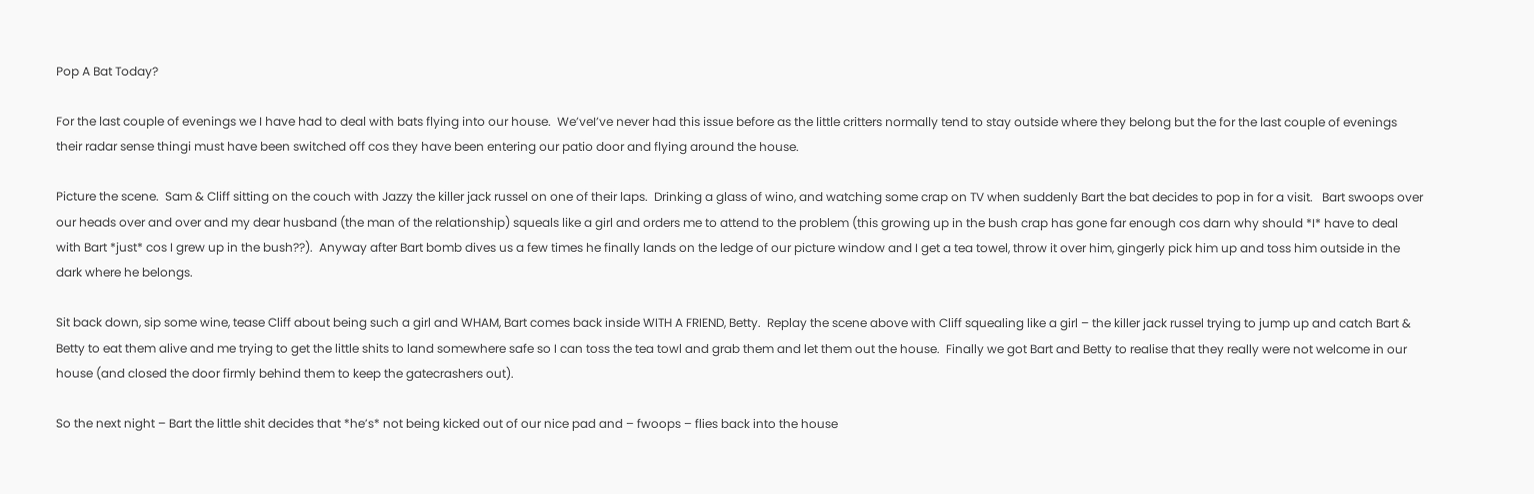Pop A Bat Today?

For the last couple of evenings we I have had to deal with bats flying into our house.  We’veI’ve never had this issue before as the little critters normally tend to stay outside where they belong but the for the last couple of evenings their radar sense thingi must have been switched off cos they have been entering our patio door and flying around the house.

Picture the scene.  Sam & Cliff sitting on the couch with Jazzy the killer jack russel on one of their laps.  Drinking a glass of wino, and watching some crap on TV when suddenly Bart the bat decides to pop in for a visit.   Bart swoops over our heads over and over and my dear husband (the man of the relationship) squeals like a girl and orders me to attend to the problem (this growing up in the bush crap has gone far enough cos darn why should *I* have to deal with Bart *just* cos I grew up in the bush??).  Anyway after Bart bomb dives us a few times he finally lands on the ledge of our picture window and I get a tea towel, throw it over him, gingerly pick him up and toss him outside in the dark where he belongs.

Sit back down, sip some wine, tease Cliff about being such a girl and WHAM, Bart comes back inside WITH A FRIEND, Betty.  Replay the scene above with Cliff squealing like a girl – the killer jack russel trying to jump up and catch Bart & Betty to eat them alive and me trying to get the little shits to land somewhere safe so I can toss the tea towl and grab them and let them out the house.  Finally we got Bart and Betty to realise that they really were not welcome in our house (and closed the door firmly behind them to keep the gatecrashers out).

So the next night – Bart the little shit decides that *he’s* not being kicked out of our nice pad and – fwoops – flies back into the house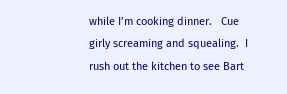while I’m cooking dinner.   Cue girly screaming and squealing.  I rush out the kitchen to see Bart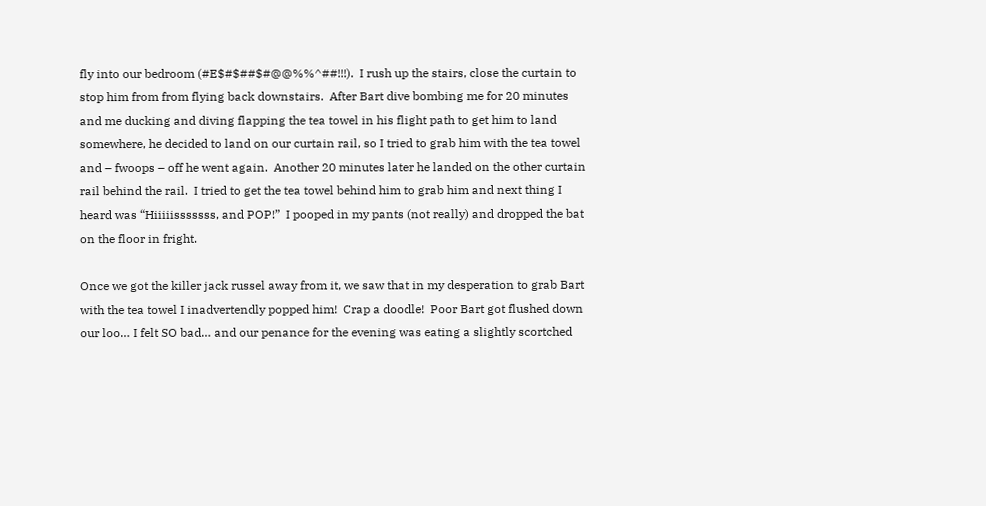fly into our bedroom (#E$#$##$#@@%%^##!!!).  I rush up the stairs, close the curtain to stop him from from flying back downstairs.  After Bart dive bombing me for 20 minutes and me ducking and diving flapping the tea towel in his flight path to get him to land somewhere, he decided to land on our curtain rail, so I tried to grab him with the tea towel and – fwoops – off he went again.  Another 20 minutes later he landed on the other curtain rail behind the rail.  I tried to get the tea towel behind him to grab him and next thing I heard was “Hiiiiisssssss, and POP!”  I pooped in my pants (not really) and dropped the bat on the floor in fright.

Once we got the killer jack russel away from it, we saw that in my desperation to grab Bart with the tea towel I inadvertendly popped him!  Crap a doodle!  Poor Bart got flushed down our loo… I felt SO bad… and our penance for the evening was eating a slightly scortched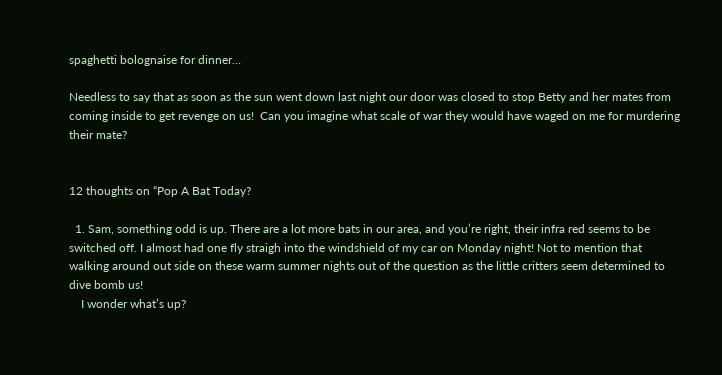spaghetti bolognaise for dinner…

Needless to say that as soon as the sun went down last night our door was closed to stop Betty and her mates from coming inside to get revenge on us!  Can you imagine what scale of war they would have waged on me for murdering their mate?


12 thoughts on “Pop A Bat Today?

  1. Sam, something odd is up. There are a lot more bats in our area, and you’re right, their infra red seems to be switched off. I almost had one fly straigh into the windshield of my car on Monday night! Not to mention that walking around out side on these warm summer nights out of the question as the little critters seem determined to dive bomb us!
    I wonder what’s up?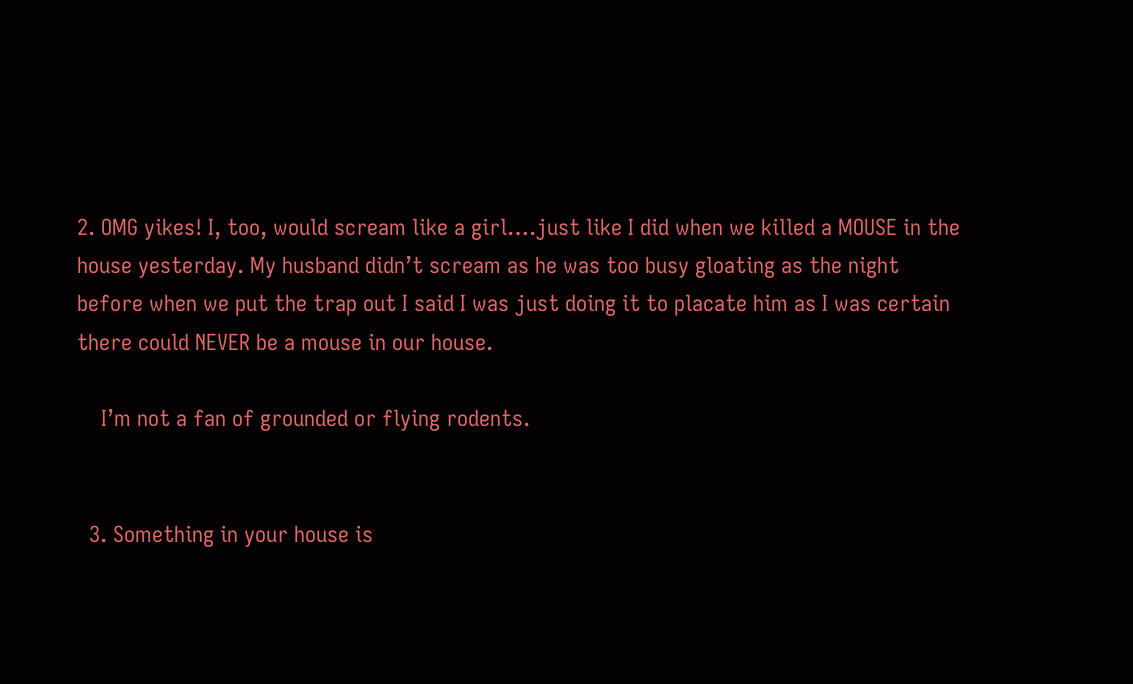2. OMG yikes! I, too, would scream like a girl….just like I did when we killed a MOUSE in the house yesterday. My husband didn’t scream as he was too busy gloating as the night before when we put the trap out I said I was just doing it to placate him as I was certain there could NEVER be a mouse in our house.

    I’m not a fan of grounded or flying rodents.


  3. Something in your house is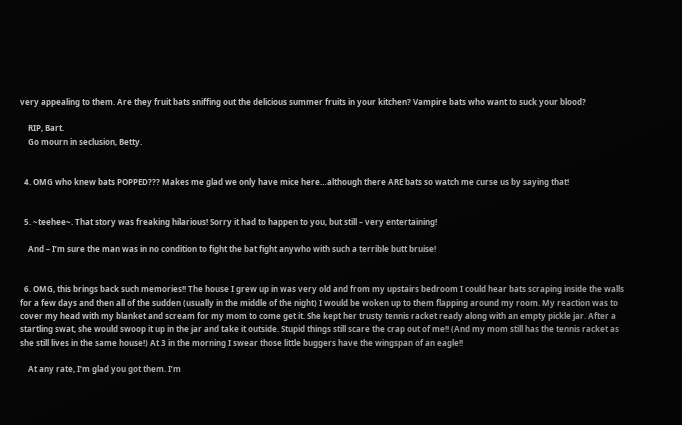very appealing to them. Are they fruit bats sniffing out the delicious summer fruits in your kitchen? Vampire bats who want to suck your blood?

    RIP, Bart.
    Go mourn in seclusion, Betty.


  4. OMG who knew bats POPPED??? Makes me glad we only have mice here…although there ARE bats so watch me curse us by saying that!


  5. ~teehee~. That story was freaking hilarious! Sorry it had to happen to you, but still – very entertaining!

    And – I’m sure the man was in no condition to fight the bat fight anywho with such a terrible butt bruise!


  6. OMG, this brings back such memories!! The house I grew up in was very old and from my upstairs bedroom I could hear bats scraping inside the walls for a few days and then all of the sudden (usually in the middle of the night) I would be woken up to them flapping around my room. My reaction was to cover my head with my blanket and scream for my mom to come get it. She kept her trusty tennis racket ready along with an empty pickle jar. After a startling swat, she would swoop it up in the jar and take it outside. Stupid things still scare the crap out of me!! (And my mom still has the tennis racket as she still lives in the same house!) At 3 in the morning I swear those little buggers have the wingspan of an eagle!!

    At any rate, I’m glad you got them. I’m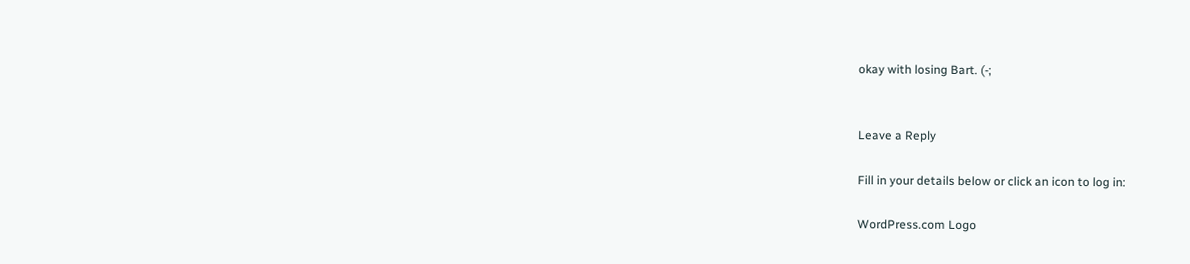okay with losing Bart. (-;


Leave a Reply

Fill in your details below or click an icon to log in:

WordPress.com Logo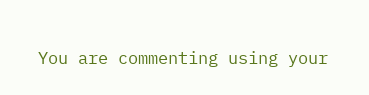You are commenting using your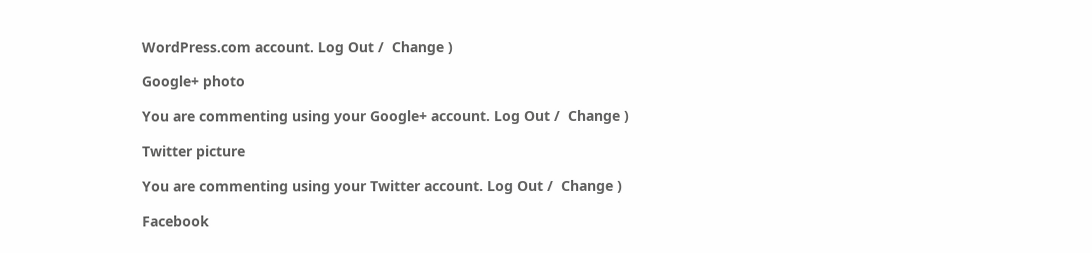WordPress.com account. Log Out /  Change )

Google+ photo

You are commenting using your Google+ account. Log Out /  Change )

Twitter picture

You are commenting using your Twitter account. Log Out /  Change )

Facebook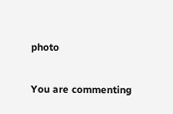photo

You are commenting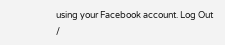using your Facebook account. Log Out /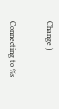Change )


Connecting to %s